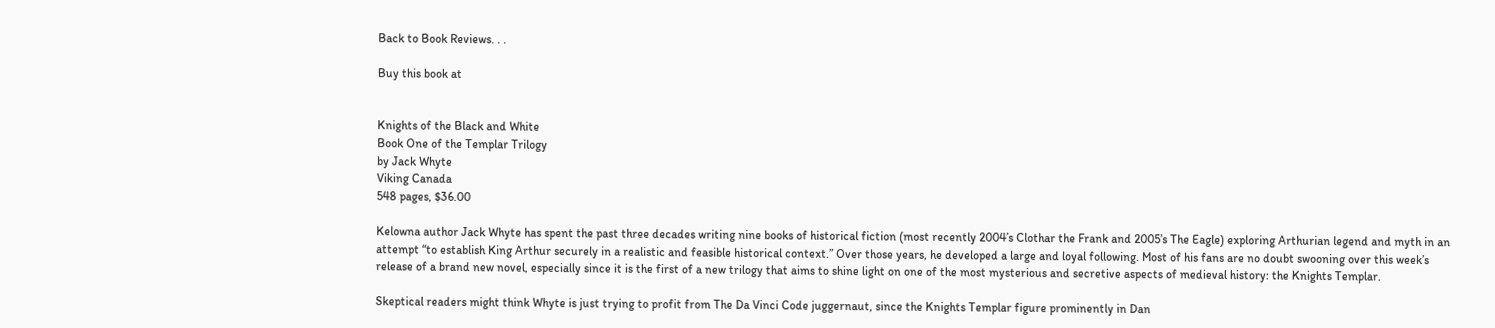Back to Book Reviews. . .

Buy this book at


Knights of the Black and White
Book One of the Templar Trilogy
by Jack Whyte
Viking Canada
548 pages, $36.00

Kelowna author Jack Whyte has spent the past three decades writing nine books of historical fiction (most recently 2004’s Clothar the Frank and 2005’s The Eagle) exploring Arthurian legend and myth in an attempt “to establish King Arthur securely in a realistic and feasible historical context.” Over those years, he developed a large and loyal following. Most of his fans are no doubt swooning over this week’s release of a brand new novel, especially since it is the first of a new trilogy that aims to shine light on one of the most mysterious and secretive aspects of medieval history: the Knights Templar.

Skeptical readers might think Whyte is just trying to profit from The Da Vinci Code juggernaut, since the Knights Templar figure prominently in Dan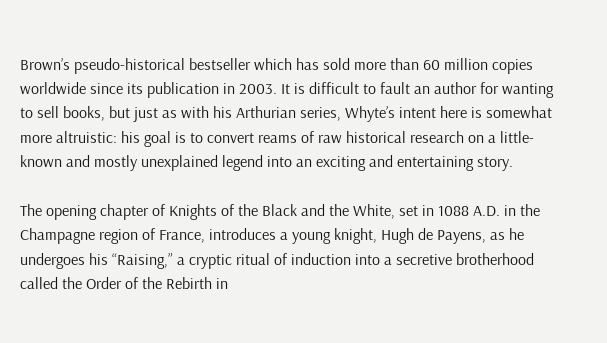Brown’s pseudo-historical bestseller which has sold more than 60 million copies worldwide since its publication in 2003. It is difficult to fault an author for wanting to sell books, but just as with his Arthurian series, Whyte’s intent here is somewhat more altruistic: his goal is to convert reams of raw historical research on a little-known and mostly unexplained legend into an exciting and entertaining story.

The opening chapter of Knights of the Black and the White, set in 1088 A.D. in the Champagne region of France, introduces a young knight, Hugh de Payens, as he undergoes his “Raising,” a cryptic ritual of induction into a secretive brotherhood called the Order of the Rebirth in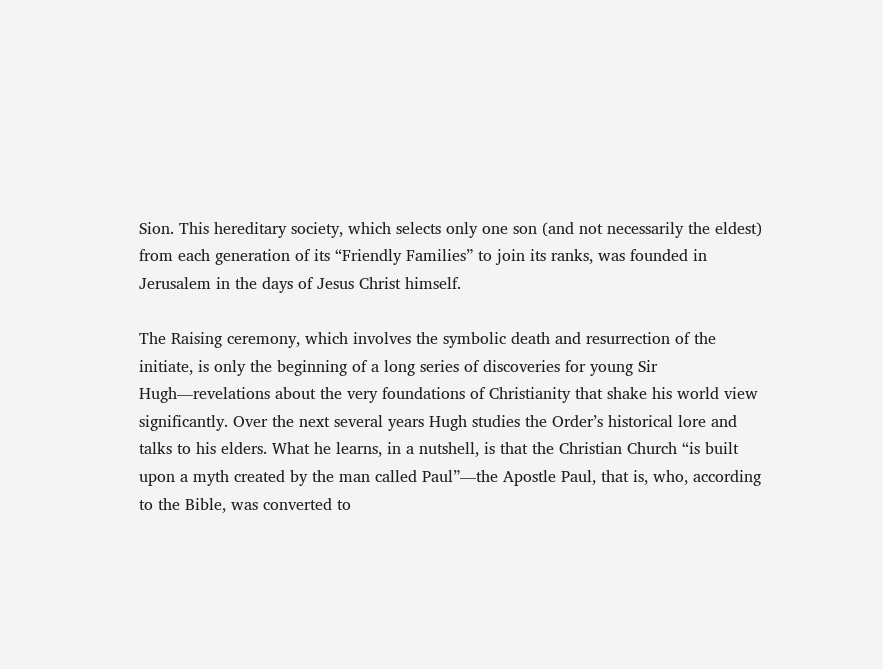Sion. This hereditary society, which selects only one son (and not necessarily the eldest) from each generation of its “Friendly Families” to join its ranks, was founded in Jerusalem in the days of Jesus Christ himself.

The Raising ceremony, which involves the symbolic death and resurrection of the initiate, is only the beginning of a long series of discoveries for young Sir Hugh—revelations about the very foundations of Christianity that shake his world view significantly. Over the next several years Hugh studies the Order’s historical lore and talks to his elders. What he learns, in a nutshell, is that the Christian Church “is built upon a myth created by the man called Paul”—the Apostle Paul, that is, who, according to the Bible, was converted to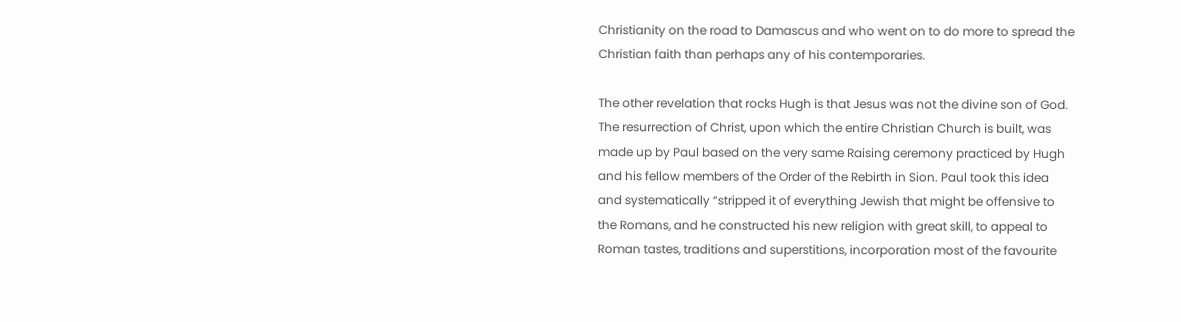Christianity on the road to Damascus and who went on to do more to spread the Christian faith than perhaps any of his contemporaries.

The other revelation that rocks Hugh is that Jesus was not the divine son of God. The resurrection of Christ, upon which the entire Christian Church is built, was made up by Paul based on the very same Raising ceremony practiced by Hugh and his fellow members of the Order of the Rebirth in Sion. Paul took this idea and systematically “stripped it of everything Jewish that might be offensive to the Romans, and he constructed his new religion with great skill, to appeal to Roman tastes, traditions and superstitions, incorporation most of the favourite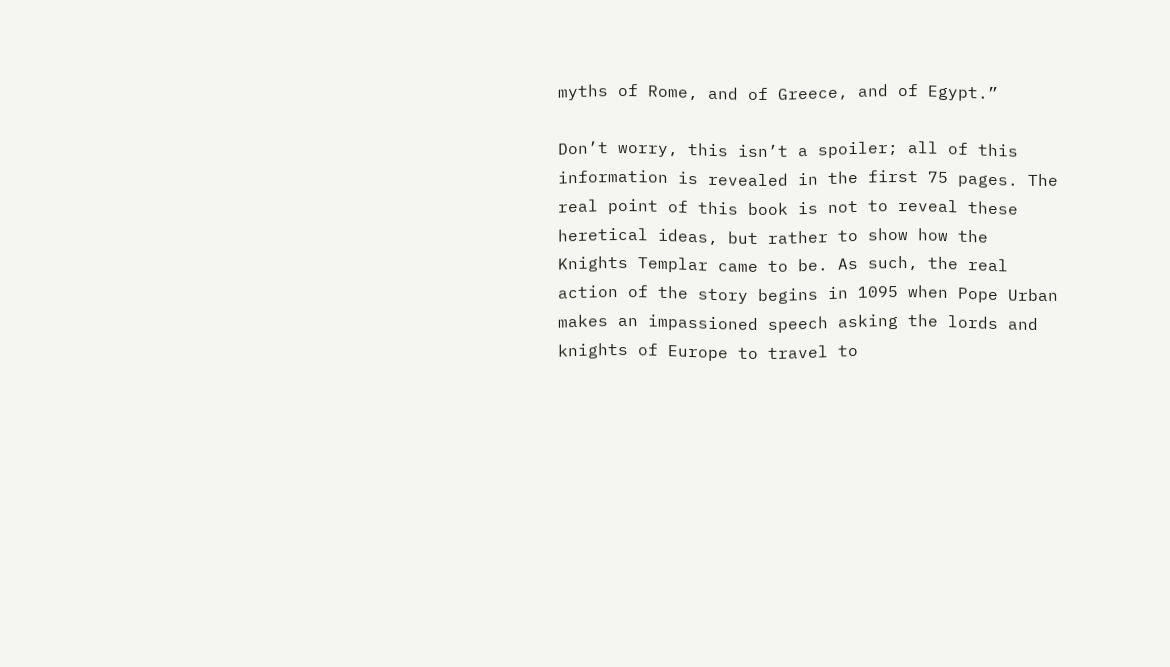myths of Rome, and of Greece, and of Egypt.”

Don’t worry, this isn’t a spoiler; all of this information is revealed in the first 75 pages. The real point of this book is not to reveal these heretical ideas, but rather to show how the Knights Templar came to be. As such, the real action of the story begins in 1095 when Pope Urban makes an impassioned speech asking the lords and knights of Europe to travel to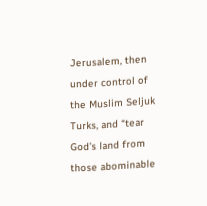Jerusalem, then under control of the Muslim Seljuk Turks, and “tear God’s land from those abominable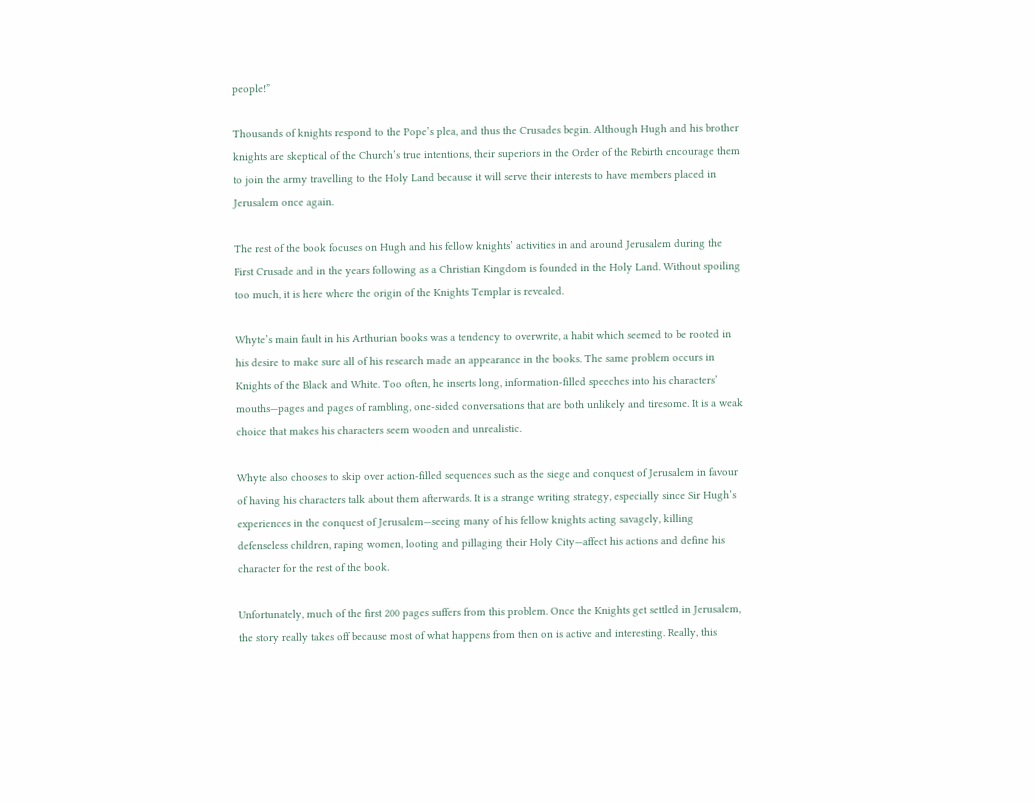people!”

Thousands of knights respond to the Pope’s plea, and thus the Crusades begin. Although Hugh and his brother knights are skeptical of the Church’s true intentions, their superiors in the Order of the Rebirth encourage them to join the army travelling to the Holy Land because it will serve their interests to have members placed in Jerusalem once again.

The rest of the book focuses on Hugh and his fellow knights’ activities in and around Jerusalem during the First Crusade and in the years following as a Christian Kingdom is founded in the Holy Land. Without spoiling too much, it is here where the origin of the Knights Templar is revealed.

Whyte’s main fault in his Arthurian books was a tendency to overwrite, a habit which seemed to be rooted in his desire to make sure all of his research made an appearance in the books. The same problem occurs in Knights of the Black and White. Too often, he inserts long, information-filled speeches into his characters’ mouths—pages and pages of rambling, one-sided conversations that are both unlikely and tiresome. It is a weak choice that makes his characters seem wooden and unrealistic.

Whyte also chooses to skip over action-filled sequences such as the siege and conquest of Jerusalem in favour of having his characters talk about them afterwards. It is a strange writing strategy, especially since Sir Hugh’s experiences in the conquest of Jerusalem—seeing many of his fellow knights acting savagely, killing defenseless children, raping women, looting and pillaging their Holy City—affect his actions and define his character for the rest of the book.

Unfortunately, much of the first 200 pages suffers from this problem. Once the Knights get settled in Jerusalem, the story really takes off because most of what happens from then on is active and interesting. Really, this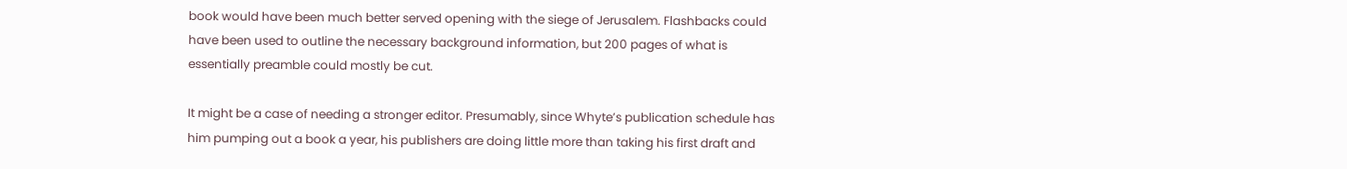book would have been much better served opening with the siege of Jerusalem. Flashbacks could have been used to outline the necessary background information, but 200 pages of what is essentially preamble could mostly be cut.

It might be a case of needing a stronger editor. Presumably, since Whyte’s publication schedule has him pumping out a book a year, his publishers are doing little more than taking his first draft and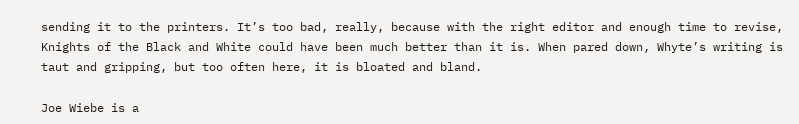sending it to the printers. It’s too bad, really, because with the right editor and enough time to revise, Knights of the Black and White could have been much better than it is. When pared down, Whyte’s writing is taut and gripping, but too often here, it is bloated and bland.

Joe Wiebe is a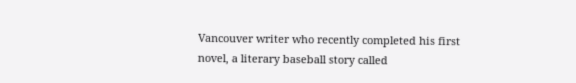Vancouver writer who recently completed his first novel, a literary baseball story called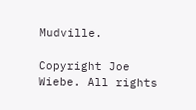Mudville.

Copyright Joe Wiebe. All rights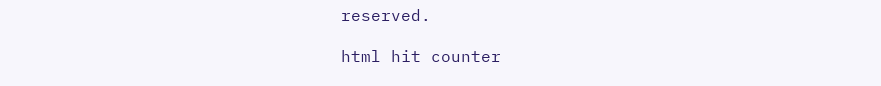reserved.

html hit counter